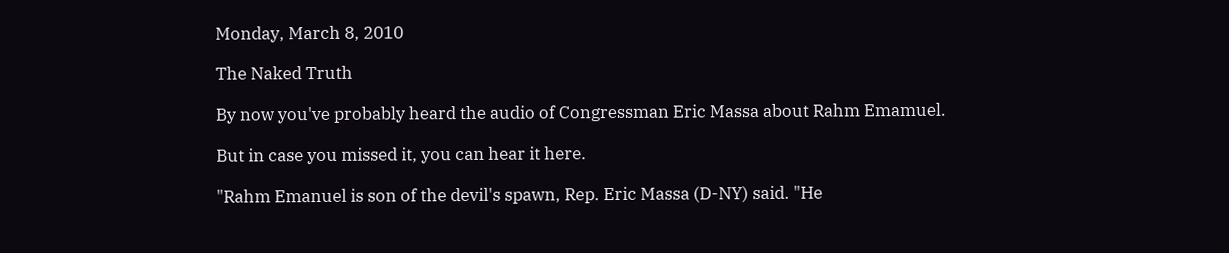Monday, March 8, 2010

The Naked Truth

By now you've probably heard the audio of Congressman Eric Massa about Rahm Emamuel.

But in case you missed it, you can hear it here.

"Rahm Emanuel is son of the devil's spawn, Rep. Eric Massa (D-NY) said. "He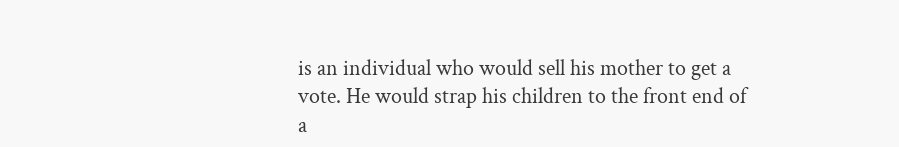is an individual who would sell his mother to get a vote. He would strap his children to the front end of a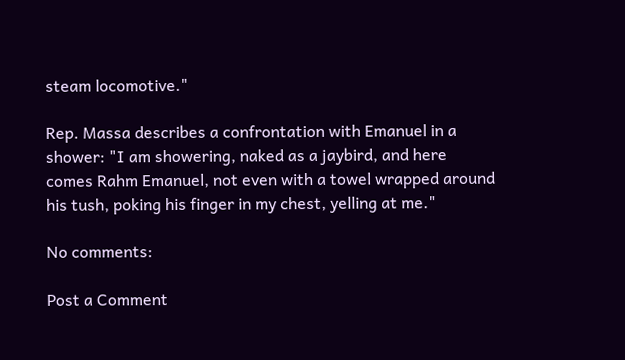steam locomotive."

Rep. Massa describes a confrontation with Emanuel in a shower: "I am showering, naked as a jaybird, and here comes Rahm Emanuel, not even with a towel wrapped around his tush, poking his finger in my chest, yelling at me."

No comments:

Post a Comment